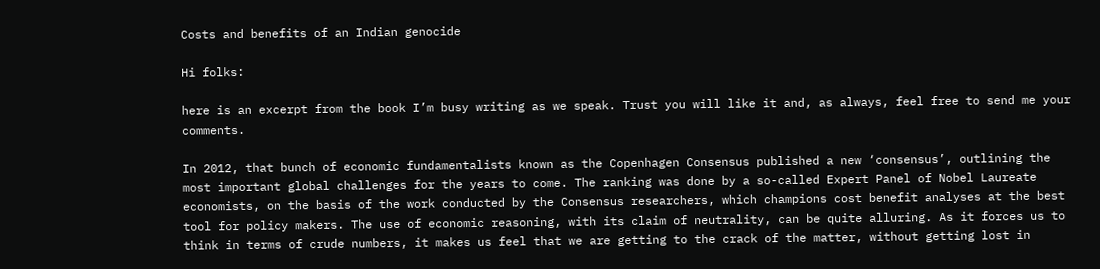Costs and benefits of an Indian genocide

Hi folks:

here is an excerpt from the book I’m busy writing as we speak. Trust you will like it and, as always, feel free to send me your comments.

In 2012, that bunch of economic fundamentalists known as the Copenhagen Consensus published a new ‘consensus’, outlining the most important global challenges for the years to come. The ranking was done by a so-called Expert Panel of Nobel Laureate economists, on the basis of the work conducted by the Consensus researchers, which champions cost benefit analyses at the best tool for policy makers. The use of economic reasoning, with its claim of neutrality, can be quite alluring. As it forces us to think in terms of crude numbers, it makes us feel that we are getting to the crack of the matter, without getting lost in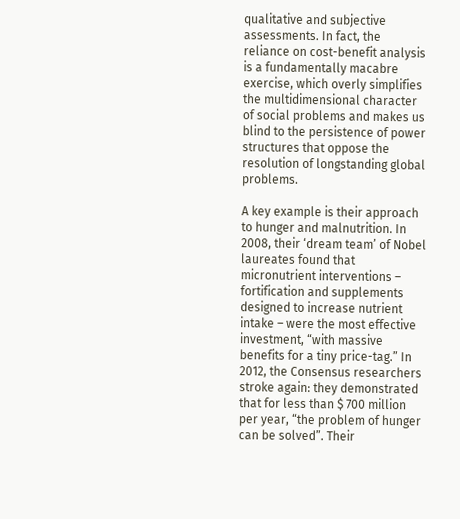qualitative and subjective assessments. In fact, the reliance on cost-benefit analysis is a fundamentally macabre exercise, which overly simplifies the multidimensional character of social problems and makes us blind to the persistence of power structures that oppose the resolution of longstanding global problems.

A key example is their approach to hunger and malnutrition. In 2008, their ‘dream team’ of Nobel laureates found that micronutrient interventions – fortification and supplements designed to increase nutrient intake – were the most effective investment, “with massive benefits for a tiny price-tag.” In 2012, the Consensus researchers stroke again: they demonstrated that for less than $ 700 million per year, “the problem of hunger can be solved”. Their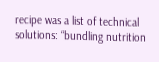recipe was a list of technical solutions: “bundling nutrition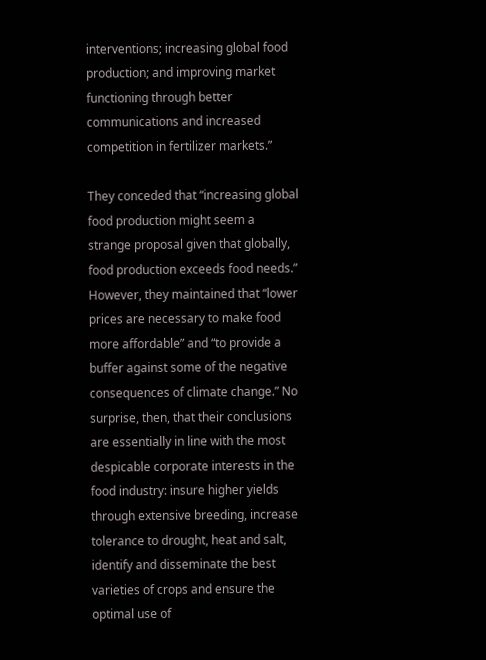interventions; increasing global food production; and improving market functioning through better communications and increased competition in fertilizer markets.”

They conceded that “increasing global food production might seem a strange proposal given that globally, food production exceeds food needs.” However, they maintained that “lower prices are necessary to make food more affordable” and “to provide a buffer against some of the negative consequences of climate change.” No surprise, then, that their conclusions are essentially in line with the most despicable corporate interests in the food industry: insure higher yields through extensive breeding, increase tolerance to drought, heat and salt, identify and disseminate the best varieties of crops and ensure the optimal use of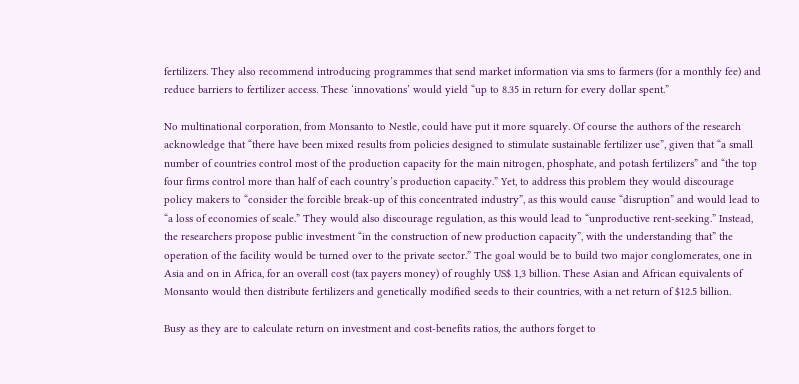fertilizers. They also recommend introducing programmes that send market information via sms to farmers (for a monthly fee) and reduce barriers to fertilizer access. These ‘innovations’ would yield “up to 8.35 in return for every dollar spent.”

No multinational corporation, from Monsanto to Nestle, could have put it more squarely. Of course the authors of the research acknowledge that “there have been mixed results from policies designed to stimulate sustainable fertilizer use”, given that “a small number of countries control most of the production capacity for the main nitrogen, phosphate, and potash fertilizers” and “the top four firms control more than half of each country’s production capacity.” Yet, to address this problem they would discourage policy makers to “consider the forcible break-up of this concentrated industry”, as this would cause “disruption” and would lead to “a loss of economies of scale.” They would also discourage regulation, as this would lead to “unproductive rent-seeking.” Instead, the researchers propose public investment “in the construction of new production capacity”, with the understanding that” the operation of the facility would be turned over to the private sector.” The goal would be to build two major conglomerates, one in Asia and on in Africa, for an overall cost (tax payers money) of roughly US$ 1,3 billion. These Asian and African equivalents of Monsanto would then distribute fertilizers and genetically modified seeds to their countries, with a net return of $12.5 billion.

Busy as they are to calculate return on investment and cost-benefits ratios, the authors forget to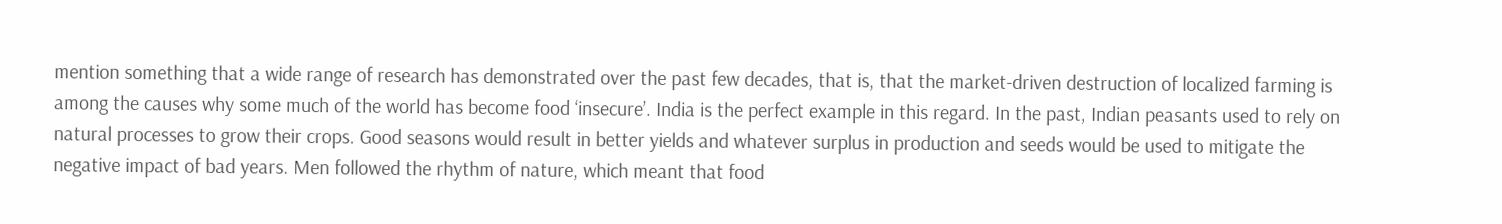mention something that a wide range of research has demonstrated over the past few decades, that is, that the market-driven destruction of localized farming is among the causes why some much of the world has become food ‘insecure’. India is the perfect example in this regard. In the past, Indian peasants used to rely on natural processes to grow their crops. Good seasons would result in better yields and whatever surplus in production and seeds would be used to mitigate the negative impact of bad years. Men followed the rhythm of nature, which meant that food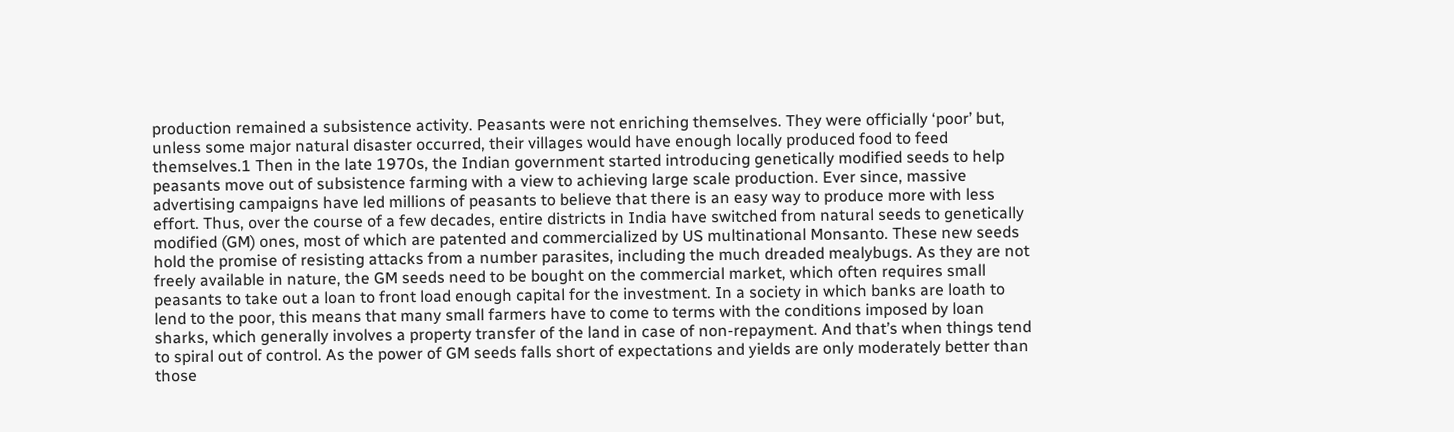production remained a subsistence activity. Peasants were not enriching themselves. They were officially ‘poor’ but, unless some major natural disaster occurred, their villages would have enough locally produced food to feed themselves.1 Then in the late 1970s, the Indian government started introducing genetically modified seeds to help peasants move out of subsistence farming with a view to achieving large scale production. Ever since, massive advertising campaigns have led millions of peasants to believe that there is an easy way to produce more with less effort. Thus, over the course of a few decades, entire districts in India have switched from natural seeds to genetically modified (GM) ones, most of which are patented and commercialized by US multinational Monsanto. These new seeds hold the promise of resisting attacks from a number parasites, including the much dreaded mealybugs. As they are not freely available in nature, the GM seeds need to be bought on the commercial market, which often requires small peasants to take out a loan to front load enough capital for the investment. In a society in which banks are loath to lend to the poor, this means that many small farmers have to come to terms with the conditions imposed by loan sharks, which generally involves a property transfer of the land in case of non-repayment. And that’s when things tend to spiral out of control. As the power of GM seeds falls short of expectations and yields are only moderately better than those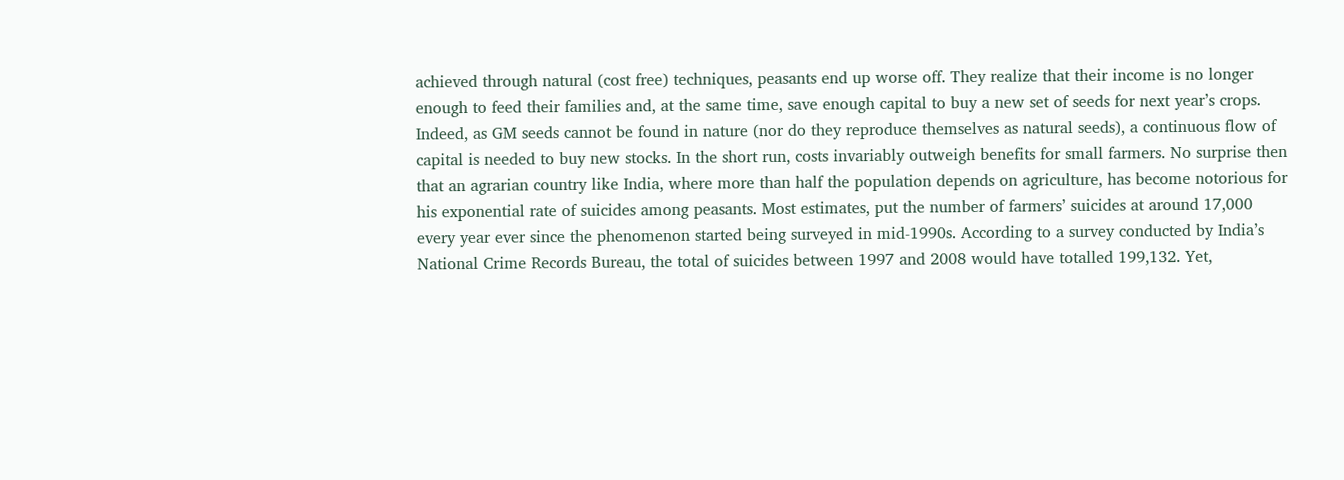achieved through natural (cost free) techniques, peasants end up worse off. They realize that their income is no longer enough to feed their families and, at the same time, save enough capital to buy a new set of seeds for next year’s crops. Indeed, as GM seeds cannot be found in nature (nor do they reproduce themselves as natural seeds), a continuous flow of capital is needed to buy new stocks. In the short run, costs invariably outweigh benefits for small farmers. No surprise then that an agrarian country like India, where more than half the population depends on agriculture, has become notorious for his exponential rate of suicides among peasants. Most estimates, put the number of farmers’ suicides at around 17,000 every year ever since the phenomenon started being surveyed in mid-1990s. According to a survey conducted by India’s National Crime Records Bureau, the total of suicides between 1997 and 2008 would have totalled 199,132. Yet,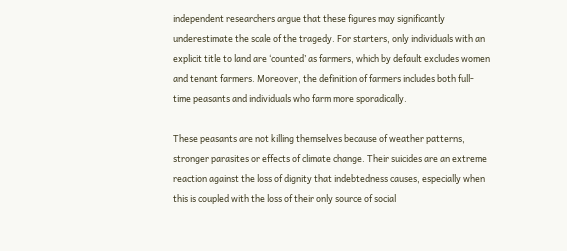independent researchers argue that these figures may significantly underestimate the scale of the tragedy. For starters, only individuals with an explicit title to land are ‘counted’ as farmers, which by default excludes women and tenant farmers. Moreover, the definition of farmers includes both full-time peasants and individuals who farm more sporadically.

These peasants are not killing themselves because of weather patterns, stronger parasites or effects of climate change. Their suicides are an extreme reaction against the loss of dignity that indebtedness causes, especially when this is coupled with the loss of their only source of social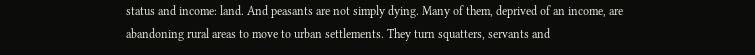status and income: land. And peasants are not simply dying. Many of them, deprived of an income, are abandoning rural areas to move to urban settlements. They turn squatters, servants and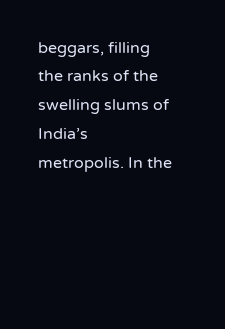beggars, filling the ranks of the swelling slums of India’s metropolis. In the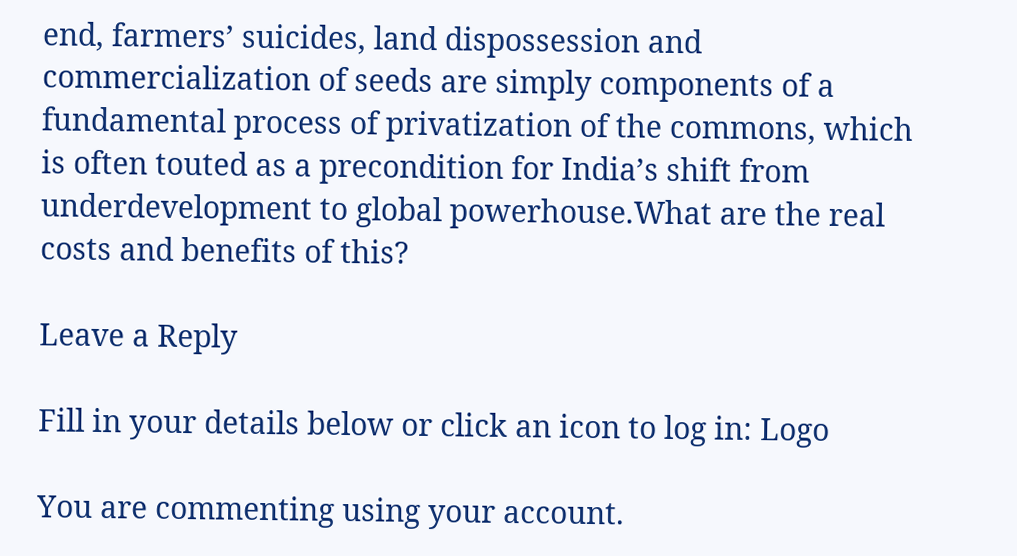end, farmers’ suicides, land dispossession and commercialization of seeds are simply components of a fundamental process of privatization of the commons, which is often touted as a precondition for India’s shift from underdevelopment to global powerhouse.What are the real costs and benefits of this?

Leave a Reply

Fill in your details below or click an icon to log in: Logo

You are commenting using your account.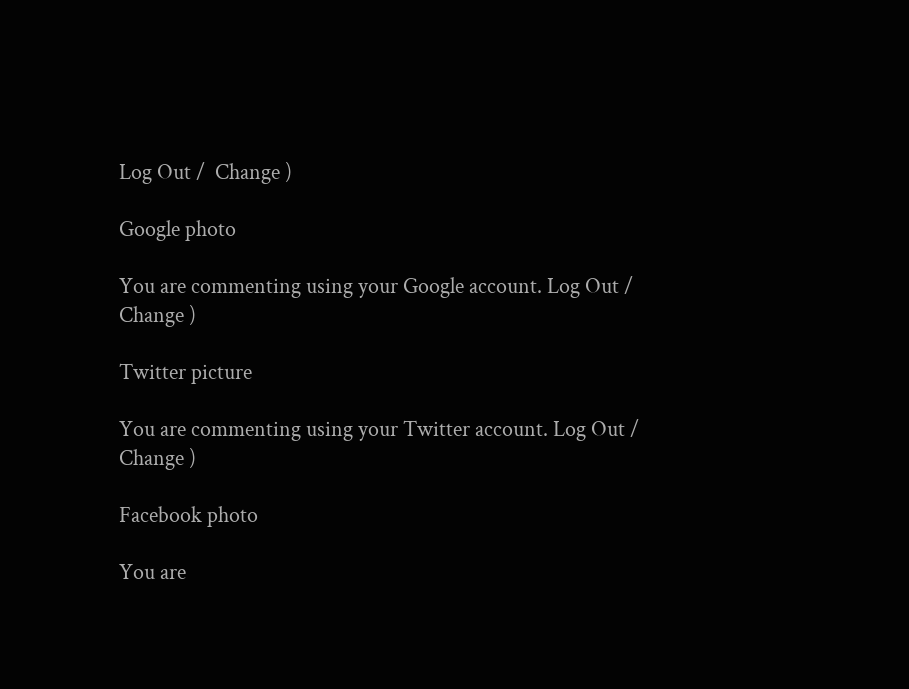Log Out /  Change )

Google photo

You are commenting using your Google account. Log Out /  Change )

Twitter picture

You are commenting using your Twitter account. Log Out /  Change )

Facebook photo

You are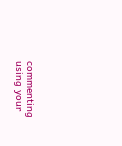commenting using your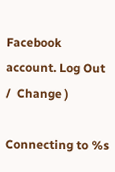Facebook account. Log Out /  Change )

Connecting to %s